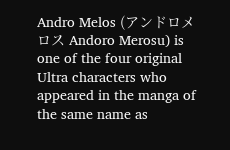Andro Melos (アンドロメロス Andoro Merosu) is one of the four original Ultra characters who appeared in the manga of the same name as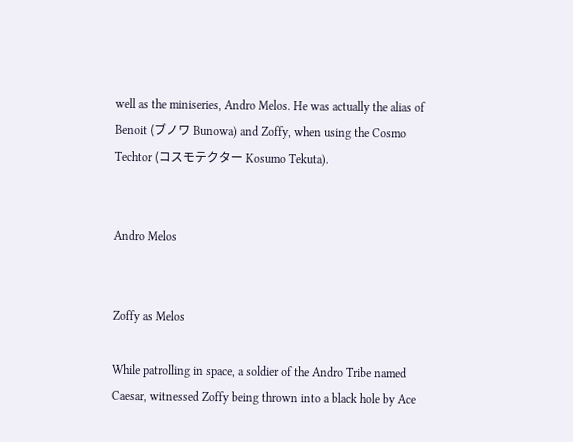well as the miniseries, Andro Melos. He was actually the alias of Benoit (ブノワ Bunowa) and Zoffy, when using the Cosmo Techtor (コスモテクター Kosumo Tekuta).


Andro Melos


Zoffy as Melos

While patrolling in space, a soldier of the Andro Tribe named Caesar, witnessed Zoffy being thrown into a black hole by Ace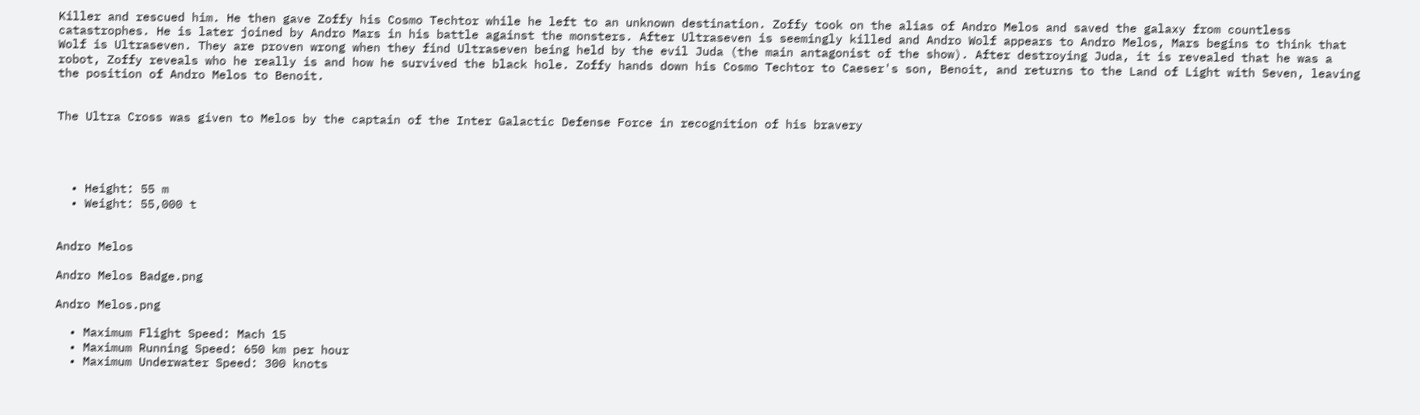Killer and rescued him. He then gave Zoffy his Cosmo Techtor while he left to an unknown destination. Zoffy took on the alias of Andro Melos and saved the galaxy from countless catastrophes. He is later joined by Andro Mars in his battle against the monsters. After Ultraseven is seemingly killed and Andro Wolf appears to Andro Melos, Mars begins to think that Wolf is Ultraseven. They are proven wrong when they find Ultraseven being held by the evil Juda (the main antagonist of the show). After destroying Juda, it is revealed that he was a robot, Zoffy reveals who he really is and how he survived the black hole. Zoffy hands down his Cosmo Techtor to Caeser's son, Benoit, and returns to the Land of Light with Seven, leaving the position of Andro Melos to Benoit.


The Ultra Cross was given to Melos by the captain of the Inter Galactic Defense Force in recognition of his bravery




  • Height: 55 m
  • Weight: 55,000 t


Andro Melos

Andro Melos Badge.png

Andro Melos.png

  • Maximum Flight Speed: Mach 15
  • Maximum Running Speed: 650 km per hour
  • Maximum Underwater Speed: 300 knots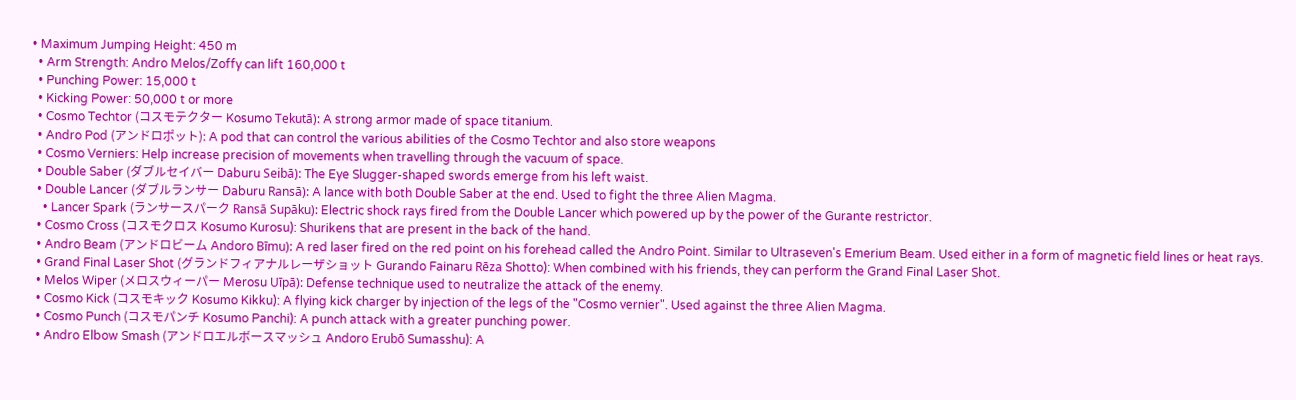• Maximum Jumping Height: 450 m
  • Arm Strength: Andro Melos/Zoffy can lift 160,000 t
  • Punching Power: 15,000 t
  • Kicking Power: 50,000 t or more
  • Cosmo Techtor (コスモテクター Kosumo Tekutā): A strong armor made of space titanium.
  • Andro Pod (アンドロポット): A pod that can control the various abilities of the Cosmo Techtor and also store weapons
  • Cosmo Verniers: Help increase precision of movements when travelling through the vacuum of space.
  • Double Saber (ダブルセイバー Daburu Seibā): The Eye Slugger-shaped swords emerge from his left waist.
  • Double Lancer (ダブルランサー Daburu Ransā): A lance with both Double Saber at the end. Used to fight the three Alien Magma.
    • Lancer Spark (ランサースパーク Ransā Supāku): Electric shock rays fired from the Double Lancer which powered up by the power of the Gurante restrictor.
  • Cosmo Cross (コスモクロス Kosumo Kurosu): Shurikens that are present in the back of the hand.
  • Andro Beam (アンドロビーム Andoro Bīmu): A red laser fired on the red point on his forehead called the Andro Point. Similar to Ultraseven's Emerium Beam. Used either in a form of magnetic field lines or heat rays.
  • Grand Final Laser Shot (グランドフィアナルレーザショット Gurando Fainaru Rēza Shotto): When combined with his friends, they can perform the Grand Final Laser Shot.
  • Melos Wiper (メロスウィーパー Merosu Uīpā): Defense technique used to neutralize the attack of the enemy.
  • Cosmo Kick (コスモキック Kosumo Kikku): A flying kick charger by injection of the legs of the "Cosmo vernier". Used against the three Alien Magma.
  • Cosmo Punch (コスモパンチ Kosumo Panchi): A punch attack with a greater punching power.
  • Andro Elbow Smash (アンドロエルボースマッシュ Andoro Erubō Sumasshu): A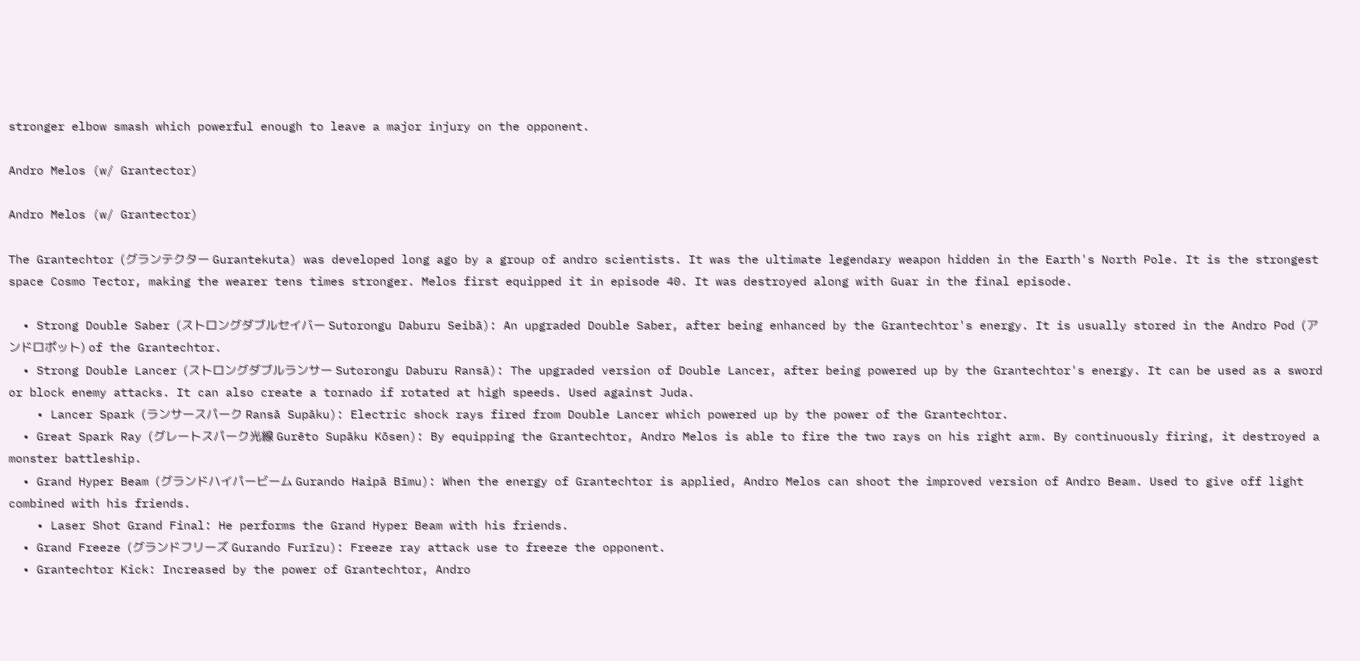stronger elbow smash which powerful enough to leave a major injury on the opponent.

Andro Melos (w/ Grantector)

Andro Melos (w/ Grantector)

The Grantechtor (グランテクター Gurantekuta) was developed long ago by a group of andro scientists. It was the ultimate legendary weapon hidden in the Earth's North Pole. It is the strongest space Cosmo Tector, making the wearer tens times stronger. Melos first equipped it in episode 40. It was destroyed along with Guar in the final episode.

  • Strong Double Saber (ストロングダブルセイバー Sutorongu Daburu Seibā): An upgraded Double Saber, after being enhanced by the Grantechtor's energy. It is usually stored in the Andro Pod (アンドロポット) of the Grantechtor.
  • Strong Double Lancer (ストロングダブルランサー Sutorongu Daburu Ransā): The upgraded version of Double Lancer, after being powered up by the Grantechtor's energy. It can be used as a sword or block enemy attacks. It can also create a tornado if rotated at high speeds. Used against Juda.
    • Lancer Spark (ランサースパーク Ransā Supāku): Electric shock rays fired from Double Lancer which powered up by the power of the Grantechtor.
  • Great Spark Ray (グレートスパーク光線 Gurēto Supāku Kōsen): By equipping the Grantechtor, Andro Melos is able to fire the two rays on his right arm. By continuously firing, it destroyed a monster battleship.
  • Grand Hyper Beam (グランドハイパービーム Gurando Haipā Bīmu): When the energy of Grantechtor is applied, Andro Melos can shoot the improved version of Andro Beam. Used to give off light combined with his friends.
    • Laser Shot Grand Final: He performs the Grand Hyper Beam with his friends.
  • Grand Freeze (グランドフリーズ Gurando Furīzu): Freeze ray attack use to freeze the opponent.
  • Grantechtor Kick: Increased by the power of Grantechtor, Andro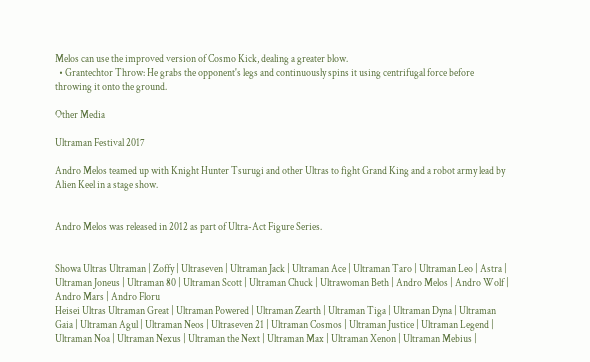Melos can use the improved version of Cosmo Kick, dealing a greater blow.
  • Grantechtor Throw: He grabs the opponent's legs and continuously spins it using centrifugal force before throwing it onto the ground.

Other Media

Ultraman Festival 2017

Andro Melos teamed up with Knight Hunter Tsurugi and other Ultras to fight Grand King and a robot army lead by Alien Keel in a stage show.


Andro Melos was released in 2012 as part of Ultra-Act Figure Series.


Showa Ultras Ultraman | Zoffy | Ultraseven | Ultraman Jack | Ultraman Ace | Ultraman Taro | Ultraman Leo | Astra | Ultraman Joneus | Ultraman 80 | Ultraman Scott | Ultraman Chuck | Ultrawoman Beth | Andro Melos | Andro Wolf | Andro Mars | Andro Floru
Heisei Ultras Ultraman Great | Ultraman Powered | Ultraman Zearth | Ultraman Tiga | Ultraman Dyna | Ultraman Gaia | Ultraman Agul | Ultraman Neos | Ultraseven 21 | Ultraman Cosmos | Ultraman Justice | Ultraman Legend | Ultraman Noa | Ultraman Nexus | Ultraman the Next | Ultraman Max | Ultraman Xenon | Ultraman Mebius |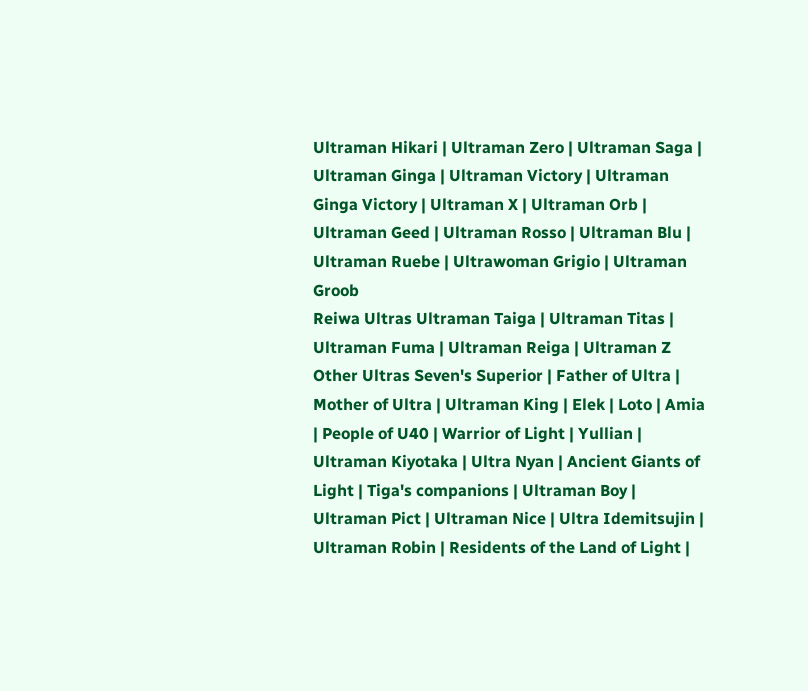Ultraman Hikari | Ultraman Zero | Ultraman Saga | Ultraman Ginga | Ultraman Victory | Ultraman Ginga Victory | Ultraman X | Ultraman Orb | Ultraman Geed | Ultraman Rosso | Ultraman Blu | Ultraman Ruebe | Ultrawoman Grigio | Ultraman Groob
Reiwa Ultras Ultraman Taiga | Ultraman Titas | Ultraman Fuma | Ultraman Reiga | Ultraman Z
Other Ultras Seven's Superior | Father of Ultra | Mother of Ultra | Ultraman King | Elek | Loto | Amia | People of U40 | Warrior of Light | Yullian | Ultraman Kiyotaka | Ultra Nyan | Ancient Giants of Light | Tiga's companions | Ultraman Boy | Ultraman Pict | Ultraman Nice | Ultra Idemitsujin | Ultraman Robin | Residents of the Land of Light |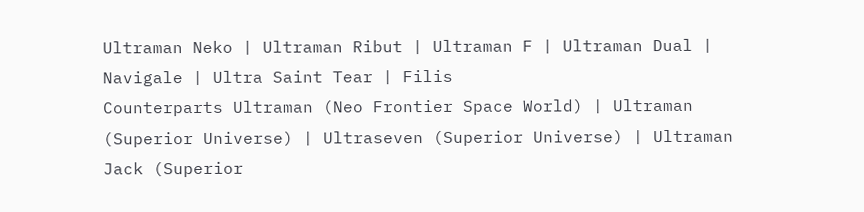Ultraman Neko | Ultraman Ribut | Ultraman F | Ultraman Dual | Navigale | Ultra Saint Tear | Filis
Counterparts Ultraman (Neo Frontier Space World) | Ultraman (Superior Universe) | Ultraseven (Superior Universe) | Ultraman Jack (Superior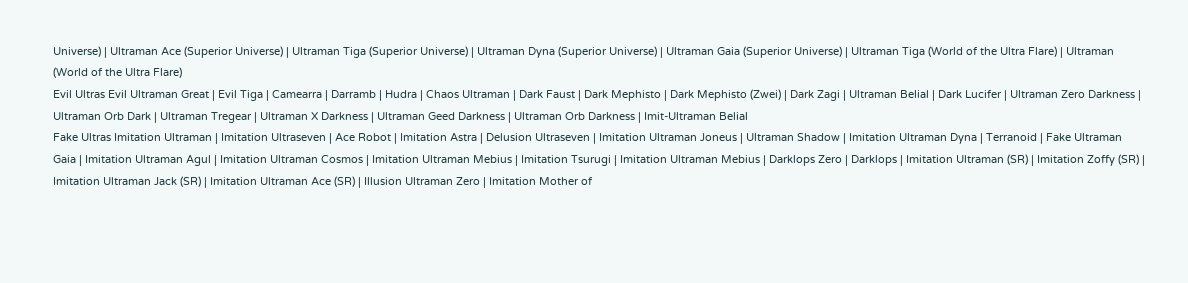Universe) | Ultraman Ace (Superior Universe) | Ultraman Tiga (Superior Universe) | Ultraman Dyna (Superior Universe) | Ultraman Gaia (Superior Universe) | Ultraman Tiga (World of the Ultra Flare) | Ultraman (World of the Ultra Flare)
Evil Ultras Evil Ultraman Great | Evil Tiga | Camearra | Darramb | Hudra | Chaos Ultraman | Dark Faust | Dark Mephisto | Dark Mephisto (Zwei) | Dark Zagi | Ultraman Belial | Dark Lucifer | Ultraman Zero Darkness | Ultraman Orb Dark | Ultraman Tregear | Ultraman X Darkness | Ultraman Geed Darkness | Ultraman Orb Darkness | Imit-Ultraman Belial
Fake Ultras Imitation Ultraman | Imitation Ultraseven | Ace Robot | Imitation Astra | Delusion Ultraseven | Imitation Ultraman Joneus | Ultraman Shadow | Imitation Ultraman Dyna | Terranoid | Fake Ultraman Gaia | Imitation Ultraman Agul | Imitation Ultraman Cosmos | Imitation Ultraman Mebius | Imitation Tsurugi | Imitation Ultraman Mebius | Darklops Zero | Darklops | Imitation Ultraman (SR) | Imitation Zoffy (SR) | Imitation Ultraman Jack (SR) | Imitation Ultraman Ace (SR) | Illusion Ultraman Zero | Imitation Mother of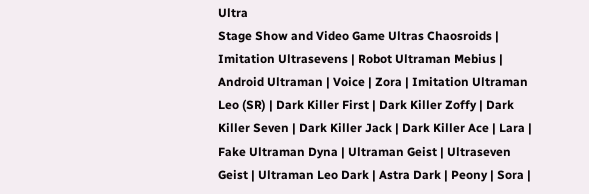Ultra
Stage Show and Video Game Ultras Chaosroids | Imitation Ultrasevens | Robot Ultraman Mebius | Android Ultraman | Voice | Zora | Imitation Ultraman Leo (SR) | Dark Killer First | Dark Killer Zoffy | Dark Killer Seven | Dark Killer Jack | Dark Killer Ace | Lara | Fake Ultraman Dyna | Ultraman Geist | Ultraseven Geist | Ultraman Leo Dark | Astra Dark | Peony | Sora |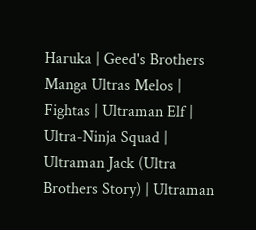Haruka | Geed's Brothers
Manga Ultras Melos | Fightas | Ultraman Elf | Ultra-Ninja Squad | Ultraman Jack (Ultra Brothers Story) | Ultraman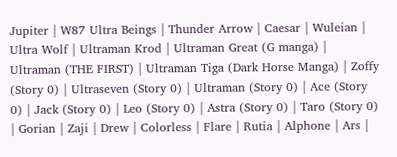Jupiter | W87 Ultra Beings | Thunder Arrow | Caesar | Wuleian | Ultra Wolf | Ultraman Krod | Ultraman Great (G manga) | Ultraman (THE FIRST) | Ultraman Tiga (Dark Horse Manga) | Zoffy (Story 0) | Ultraseven (Story 0) | Ultraman (Story 0) | Ace (Story 0) | Jack (Story 0) | Leo (Story 0) | Astra (Story 0) | Taro (Story 0) | Gorian | Zaji | Drew | Colorless | Flare | Rutia | Alphone | Ars |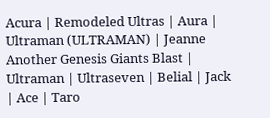Acura | Remodeled Ultras | Aura | Ultraman (ULTRAMAN) | Jeanne
Another Genesis Giants Blast | Ultraman | Ultraseven | Belial | Jack | Ace | Taro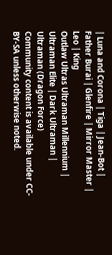| Luna and Corona | Tiga | Jean-Bot | Father Burai | Glenfire | Mirror Master | Leo | King
Outlaw Ultras Ultraman Millennium | Ultraman Elite | Dark Ultraman | Ultraman (Dragon Force)
Community content is available under CC-BY-SA unless otherwise noted.